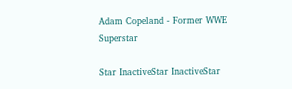Adam Copeland - Former WWE Superstar

Star InactiveStar InactiveStar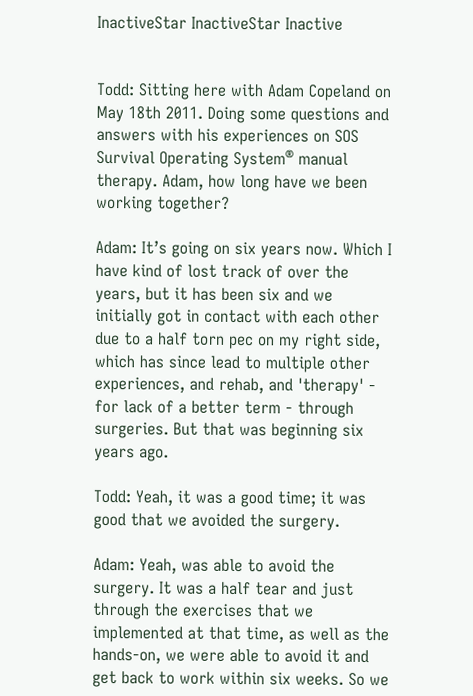InactiveStar InactiveStar Inactive


Todd: Sitting here with Adam Copeland on May 18th 2011. Doing some questions and answers with his experiences on SOS Survival Operating System® manual therapy. Adam, how long have we been working together?

Adam: It’s going on six years now. Which I have kind of lost track of over the years, but it has been six and we initially got in contact with each other due to a half torn pec on my right side, which has since lead to multiple other experiences, and rehab, and 'therapy' - for lack of a better term - through surgeries. But that was beginning six years ago.

Todd: Yeah, it was a good time; it was good that we avoided the surgery.

Adam: Yeah, was able to avoid the surgery. It was a half tear and just through the exercises that we implemented at that time, as well as the hands-on, we were able to avoid it and get back to work within six weeks. So we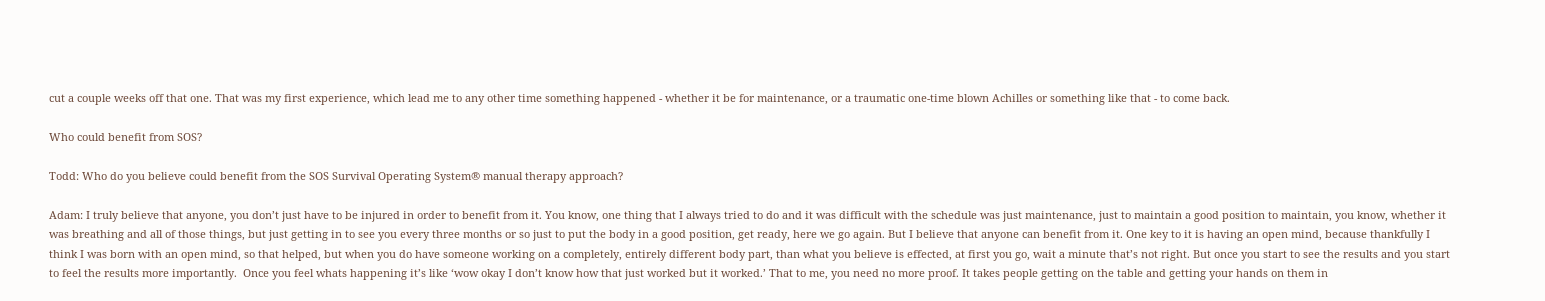cut a couple weeks off that one. That was my first experience, which lead me to any other time something happened - whether it be for maintenance, or a traumatic one-time blown Achilles or something like that - to come back.

Who could benefit from SOS?

Todd: Who do you believe could benefit from the SOS Survival Operating System® manual therapy approach?

Adam: I truly believe that anyone, you don’t just have to be injured in order to benefit from it. You know, one thing that I always tried to do and it was difficult with the schedule was just maintenance, just to maintain a good position to maintain, you know, whether it was breathing and all of those things, but just getting in to see you every three months or so just to put the body in a good position, get ready, here we go again. But I believe that anyone can benefit from it. One key to it is having an open mind, because thankfully I think I was born with an open mind, so that helped, but when you do have someone working on a completely, entirely different body part, than what you believe is effected, at first you go, wait a minute that’s not right. But once you start to see the results and you start to feel the results more importantly.  Once you feel whats happening it’s like ‘wow okay I don’t know how that just worked but it worked.’ That to me, you need no more proof. It takes people getting on the table and getting your hands on them in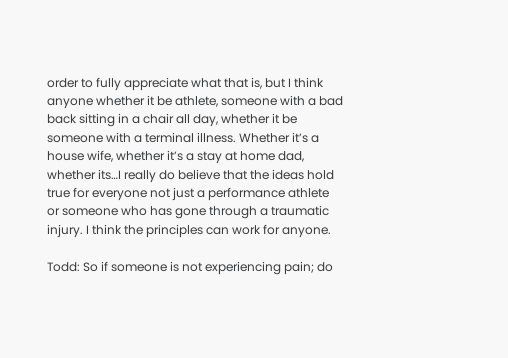order to fully appreciate what that is, but I think anyone whether it be athlete, someone with a bad back sitting in a chair all day, whether it be someone with a terminal illness. Whether it’s a house wife, whether it’s a stay at home dad, whether its…I really do believe that the ideas hold true for everyone not just a performance athlete or someone who has gone through a traumatic injury. I think the principles can work for anyone.

Todd: So if someone is not experiencing pain; do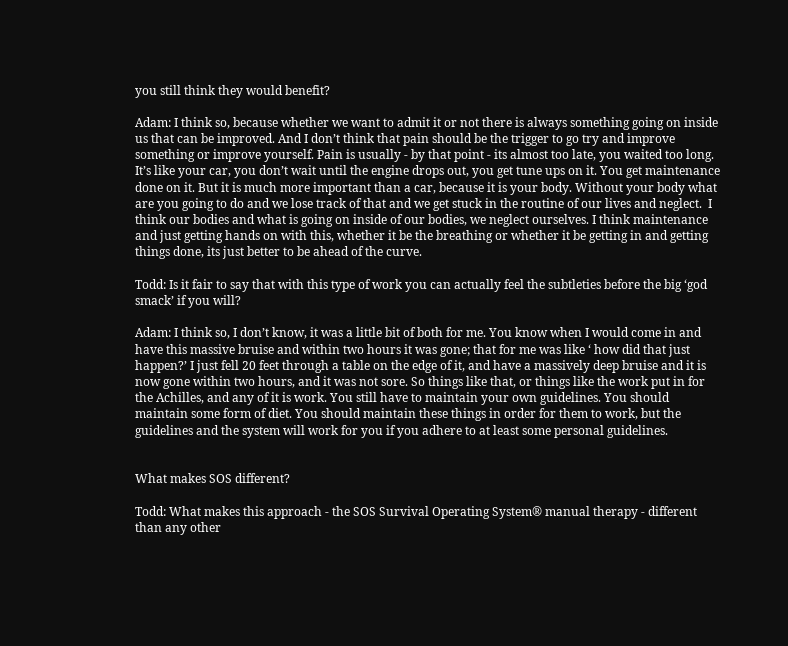you still think they would benefit?

Adam: I think so, because whether we want to admit it or not there is always something going on inside us that can be improved. And I don’t think that pain should be the trigger to go try and improve something or improve yourself. Pain is usually - by that point - its almost too late, you waited too long. It’s like your car, you don’t wait until the engine drops out, you get tune ups on it. You get maintenance done on it. But it is much more important than a car, because it is your body. Without your body what are you going to do and we lose track of that and we get stuck in the routine of our lives and neglect.  I think our bodies and what is going on inside of our bodies, we neglect ourselves. I think maintenance and just getting hands on with this, whether it be the breathing or whether it be getting in and getting things done, its just better to be ahead of the curve.

Todd: Is it fair to say that with this type of work you can actually feel the subtleties before the big ‘god smack’ if you will?

Adam: I think so, I don’t know, it was a little bit of both for me. You know when I would come in and have this massive bruise and within two hours it was gone; that for me was like ‘ how did that just happen?’ I just fell 20 feet through a table on the edge of it, and have a massively deep bruise and it is now gone within two hours, and it was not sore. So things like that, or things like the work put in for the Achilles, and any of it is work. You still have to maintain your own guidelines. You should maintain some form of diet. You should maintain these things in order for them to work, but the guidelines and the system will work for you if you adhere to at least some personal guidelines.


What makes SOS different?

Todd: What makes this approach - the SOS Survival Operating System® manual therapy - different than any other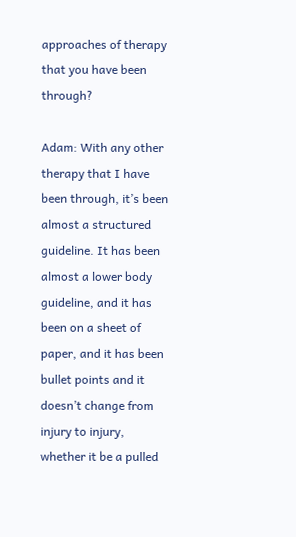approaches of therapy that you have been through?

Adam: With any other therapy that I have been through, it’s been almost a structured guideline. It has been almost a lower body guideline, and it has been on a sheet of paper, and it has been bullet points and it doesn’t change from injury to injury, whether it be a pulled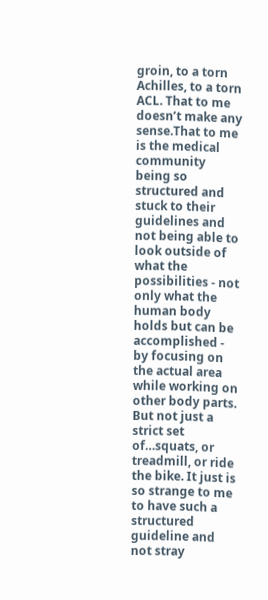groin, to a torn Achilles, to a torn ACL. That to me doesn’t make any sense.That to me is the medical community being so structured and stuck to their guidelines and not being able to look outside of what the possibilities - not only what the human body holds but can be accomplished - by focusing on the actual area while working on other body parts. But not just a strict set of…squats, or treadmill, or ride the bike. It just is so strange to me to have such a structured guideline and not stray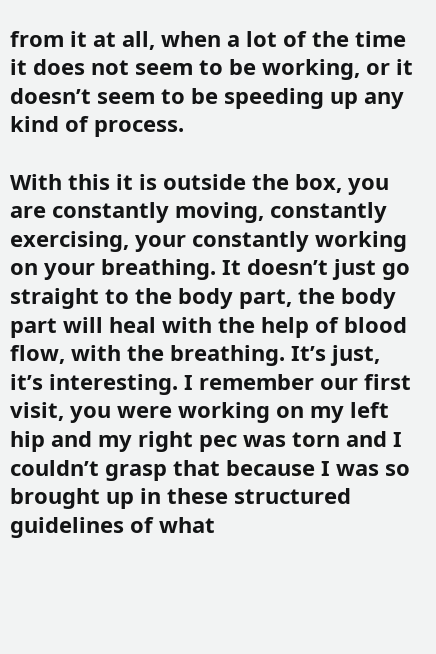from it at all, when a lot of the time it does not seem to be working, or it doesn’t seem to be speeding up any kind of process.

With this it is outside the box, you are constantly moving, constantly exercising, your constantly working on your breathing. It doesn’t just go straight to the body part, the body part will heal with the help of blood flow, with the breathing. It’s just, it’s interesting. I remember our first visit, you were working on my left hip and my right pec was torn and I couldn’t grasp that because I was so brought up in these structured guidelines of what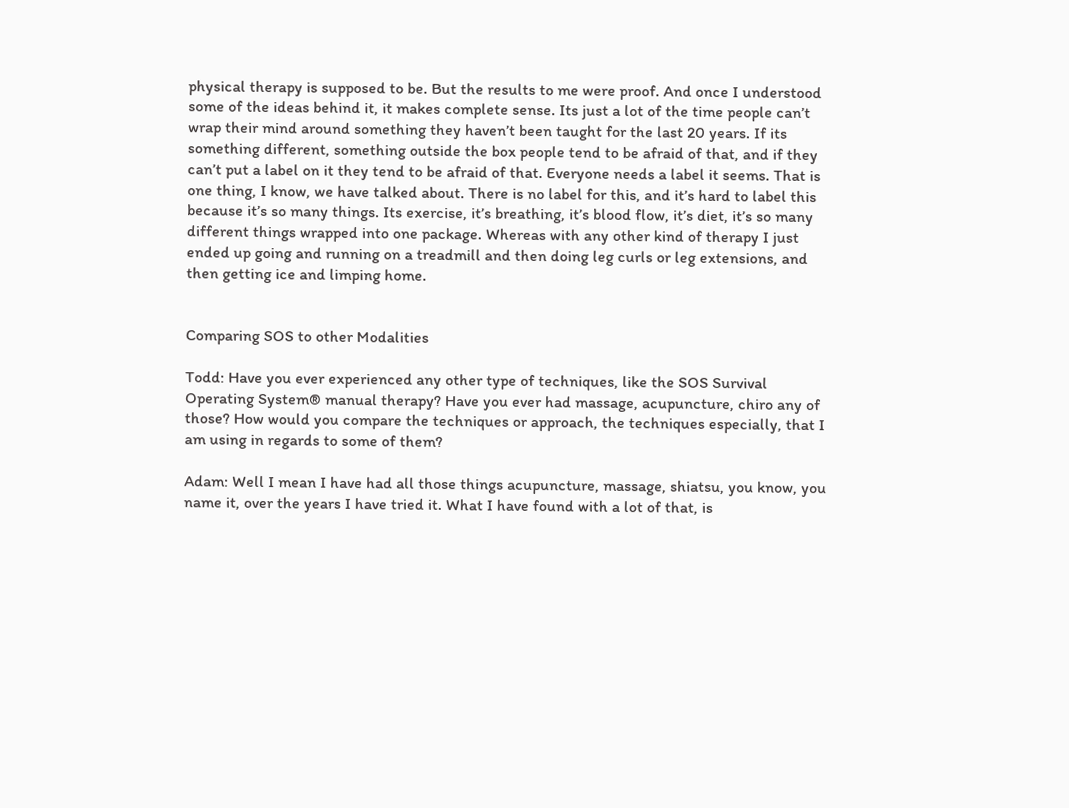physical therapy is supposed to be. But the results to me were proof. And once I understood some of the ideas behind it, it makes complete sense. Its just a lot of the time people can’t wrap their mind around something they haven’t been taught for the last 20 years. If its something different, something outside the box people tend to be afraid of that, and if they can’t put a label on it they tend to be afraid of that. Everyone needs a label it seems. That is one thing, I know, we have talked about. There is no label for this, and it’s hard to label this because it’s so many things. Its exercise, it’s breathing, it’s blood flow, it’s diet, it’s so many different things wrapped into one package. Whereas with any other kind of therapy I just ended up going and running on a treadmill and then doing leg curls or leg extensions, and then getting ice and limping home.


Comparing SOS to other Modalities

Todd: Have you ever experienced any other type of techniques, like the SOS Survival Operating System® manual therapy? Have you ever had massage, acupuncture, chiro any of those? How would you compare the techniques or approach, the techniques especially, that I am using in regards to some of them?

Adam: Well I mean I have had all those things acupuncture, massage, shiatsu, you know, you name it, over the years I have tried it. What I have found with a lot of that, is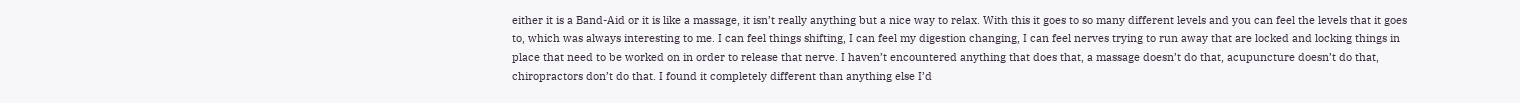either it is a Band-Aid or it is like a massage, it isn’t really anything but a nice way to relax. With this it goes to so many different levels and you can feel the levels that it goes to, which was always interesting to me. I can feel things shifting, I can feel my digestion changing, I can feel nerves trying to run away that are locked and locking things in place that need to be worked on in order to release that nerve. I haven’t encountered anything that does that, a massage doesn’t do that, acupuncture doesn’t do that, chiropractors don’t do that. I found it completely different than anything else I’d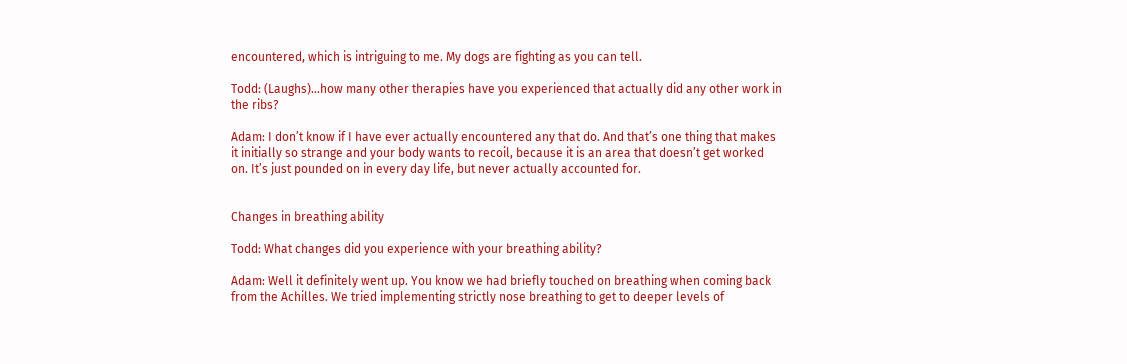encountered, which is intriguing to me. My dogs are fighting as you can tell.

Todd: (Laughs)…how many other therapies have you experienced that actually did any other work in the ribs?

Adam: I don’t know if I have ever actually encountered any that do. And that’s one thing that makes it initially so strange and your body wants to recoil, because it is an area that doesn’t get worked on. It’s just pounded on in every day life, but never actually accounted for.


Changes in breathing ability

Todd: What changes did you experience with your breathing ability?

Adam: Well it definitely went up. You know we had briefly touched on breathing when coming back from the Achilles. We tried implementing strictly nose breathing to get to deeper levels of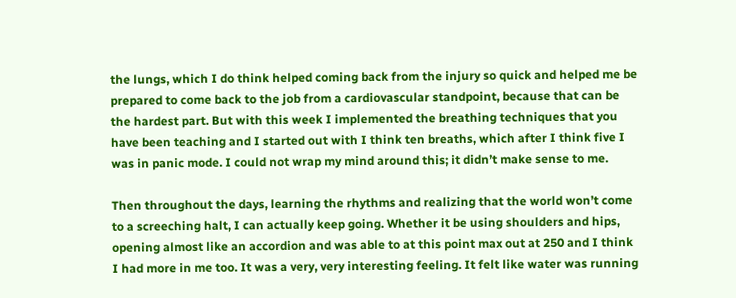the lungs, which I do think helped coming back from the injury so quick and helped me be prepared to come back to the job from a cardiovascular standpoint, because that can be the hardest part. But with this week I implemented the breathing techniques that you have been teaching and I started out with I think ten breaths, which after I think five I was in panic mode. I could not wrap my mind around this; it didn’t make sense to me.

Then throughout the days, learning the rhythms and realizing that the world won’t come to a screeching halt, I can actually keep going. Whether it be using shoulders and hips, opening almost like an accordion and was able to at this point max out at 250 and I think I had more in me too. It was a very, very interesting feeling. It felt like water was running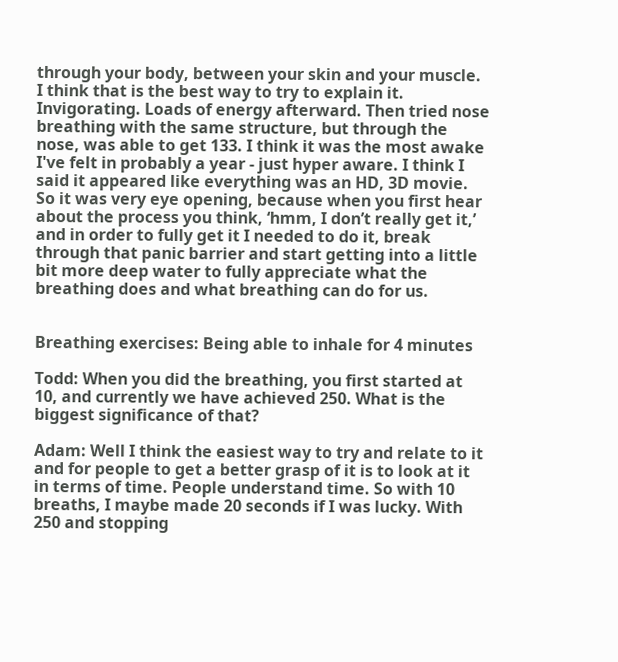through your body, between your skin and your muscle. I think that is the best way to try to explain it. Invigorating. Loads of energy afterward. Then tried nose breathing with the same structure, but through the nose, was able to get 133. I think it was the most awake I've felt in probably a year - just hyper aware. I think I said it appeared like everything was an HD, 3D movie. So it was very eye opening, because when you first hear about the process you think, ‘hmm, I don’t really get it,’ and in order to fully get it I needed to do it, break through that panic barrier and start getting into a little bit more deep water to fully appreciate what the breathing does and what breathing can do for us.


Breathing exercises: Being able to inhale for 4 minutes

Todd: When you did the breathing, you first started at 10, and currently we have achieved 250. What is the biggest significance of that?

Adam: Well I think the easiest way to try and relate to it and for people to get a better grasp of it is to look at it in terms of time. People understand time. So with 10 breaths, I maybe made 20 seconds if I was lucky. With 250 and stopping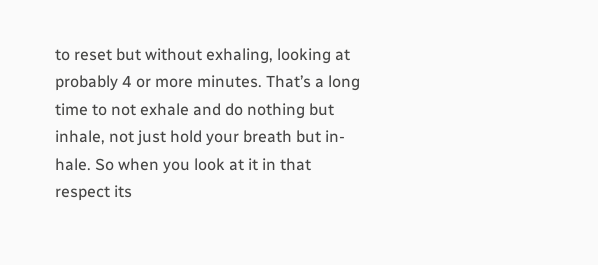to reset but without exhaling, looking at probably 4 or more minutes. That’s a long time to not exhale and do nothing but inhale, not just hold your breath but in-hale. So when you look at it in that respect its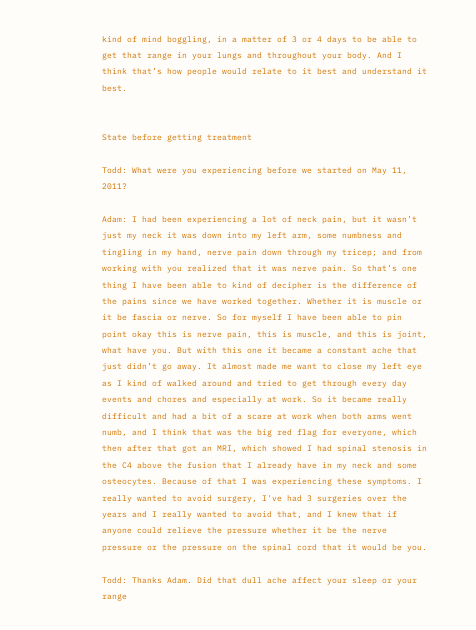kind of mind boggling, in a matter of 3 or 4 days to be able to get that range in your lungs and throughout your body. And I think that’s how people would relate to it best and understand it best.


State before getting treatment

Todd: What were you experiencing before we started on May 11, 2011?

Adam: I had been experiencing a lot of neck pain, but it wasn’t just my neck it was down into my left arm, some numbness and tingling in my hand, nerve pain down through my tricep; and from working with you realized that it was nerve pain. So that’s one thing I have been able to kind of decipher is the difference of the pains since we have worked together. Whether it is muscle or it be fascia or nerve. So for myself I have been able to pin point okay this is nerve pain, this is muscle, and this is joint, what have you. But with this one it became a constant ache that just didn’t go away. It almost made me want to close my left eye as I kind of walked around and tried to get through every day events and chores and especially at work. So it became really difficult and had a bit of a scare at work when both arms went numb, and I think that was the big red flag for everyone, which then after that got an MRI, which showed I had spinal stenosis in the C4 above the fusion that I already have in my neck and some osteocytes. Because of that I was experiencing these symptoms. I really wanted to avoid surgery, I've had 3 surgeries over the years and I really wanted to avoid that, and I knew that if anyone could relieve the pressure whether it be the nerve pressure or the pressure on the spinal cord that it would be you.

Todd: Thanks Adam. Did that dull ache affect your sleep or your range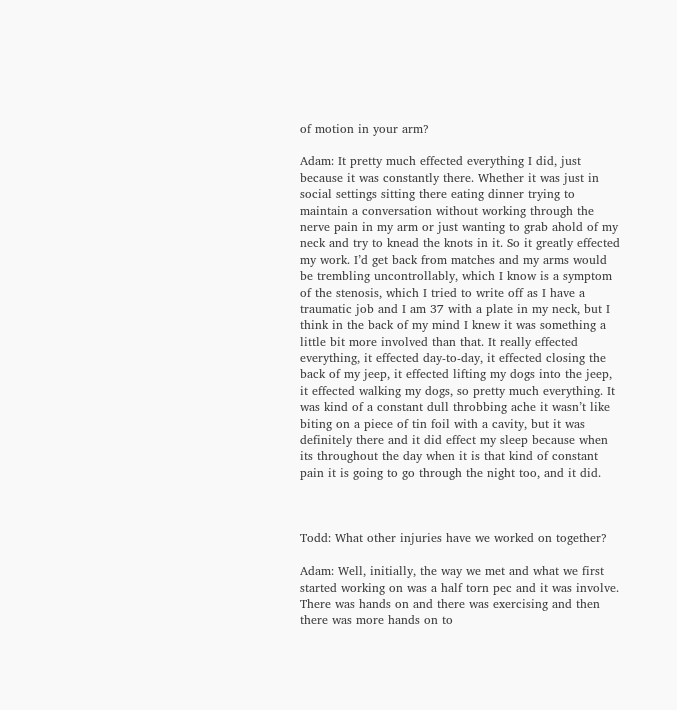of motion in your arm?

Adam: It pretty much effected everything I did, just because it was constantly there. Whether it was just in social settings sitting there eating dinner trying to maintain a conversation without working through the nerve pain in my arm or just wanting to grab ahold of my neck and try to knead the knots in it. So it greatly effected my work. I’d get back from matches and my arms would be trembling uncontrollably, which I know is a symptom of the stenosis, which I tried to write off as I have a traumatic job and I am 37 with a plate in my neck, but I think in the back of my mind I knew it was something a little bit more involved than that. It really effected everything, it effected day-to-day, it effected closing the back of my jeep, it effected lifting my dogs into the jeep, it effected walking my dogs, so pretty much everything. It was kind of a constant dull throbbing ache it wasn’t like biting on a piece of tin foil with a cavity, but it was definitely there and it did effect my sleep because when its throughout the day when it is that kind of constant pain it is going to go through the night too, and it did.



Todd: What other injuries have we worked on together?

Adam: Well, initially, the way we met and what we first started working on was a half torn pec and it was involve. There was hands on and there was exercising and then there was more hands on to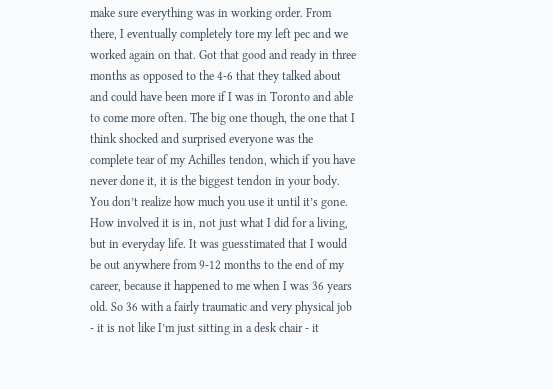make sure everything was in working order. From there, I eventually completely tore my left pec and we worked again on that. Got that good and ready in three months as opposed to the 4-6 that they talked about and could have been more if I was in Toronto and able to come more often. The big one though, the one that I think shocked and surprised everyone was the complete tear of my Achilles tendon, which if you have never done it, it is the biggest tendon in your body. You don’t realize how much you use it until it’s gone. How involved it is in, not just what I did for a living, but in everyday life. It was guesstimated that I would be out anywhere from 9-12 months to the end of my career, because it happened to me when I was 36 years old. So 36 with a fairly traumatic and very physical job - it is not like I’m just sitting in a desk chair - it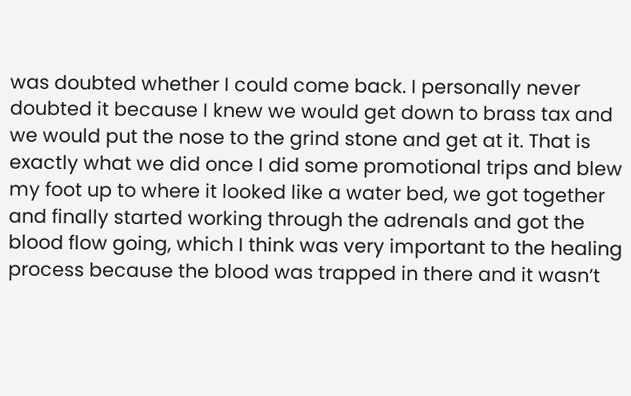was doubted whether I could come back. I personally never doubted it because I knew we would get down to brass tax and we would put the nose to the grind stone and get at it. That is exactly what we did once I did some promotional trips and blew my foot up to where it looked like a water bed, we got together and finally started working through the adrenals and got the blood flow going, which I think was very important to the healing process because the blood was trapped in there and it wasn’t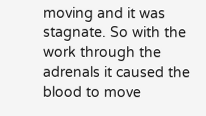moving and it was stagnate. So with the work through the adrenals it caused the blood to move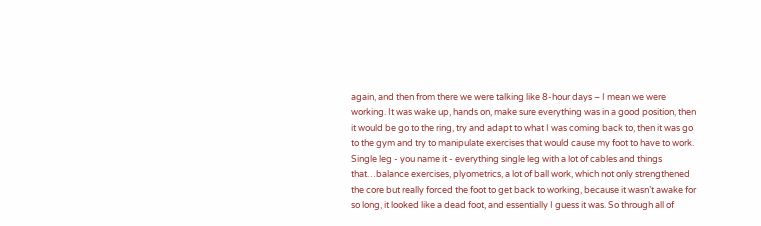again, and then from there we were talking like 8-hour days – I mean we were working. It was wake up, hands on, make sure everything was in a good position, then it would be go to the ring, try and adapt to what I was coming back to, then it was go to the gym and try to manipulate exercises that would cause my foot to have to work. Single leg - you name it - everything single leg with a lot of cables and things that…balance exercises, plyometrics, a lot of ball work, which not only strengthened the core but really forced the foot to get back to working, because it wasn’t awake for so long, it looked like a dead foot, and essentially I guess it was. So through all of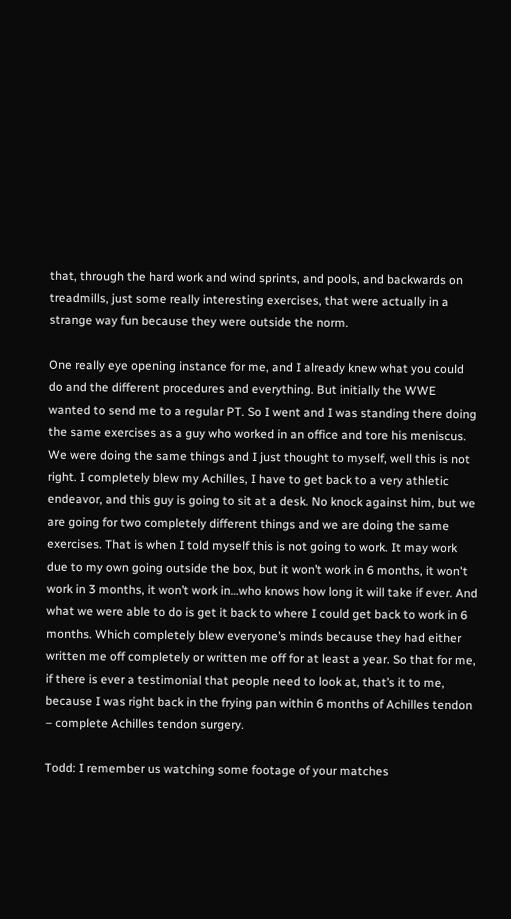that, through the hard work and wind sprints, and pools, and backwards on treadmills, just some really interesting exercises, that were actually in a strange way fun because they were outside the norm.

One really eye opening instance for me, and I already knew what you could do and the different procedures and everything. But initially the WWE wanted to send me to a regular PT. So I went and I was standing there doing the same exercises as a guy who worked in an office and tore his meniscus. We were doing the same things and I just thought to myself, well this is not right. I completely blew my Achilles, I have to get back to a very athletic endeavor, and this guy is going to sit at a desk. No knock against him, but we are going for two completely different things and we are doing the same exercises. That is when I told myself this is not going to work. It may work due to my own going outside the box, but it won’t work in 6 months, it won't work in 3 months, it won’t work in…who knows how long it will take if ever. And what we were able to do is get it back to where I could get back to work in 6 months. Which completely blew everyone’s minds because they had either written me off completely or written me off for at least a year. So that for me, if there is ever a testimonial that people need to look at, that’s it to me, because I was right back in the frying pan within 6 months of Achilles tendon – complete Achilles tendon surgery.

Todd: I remember us watching some footage of your matches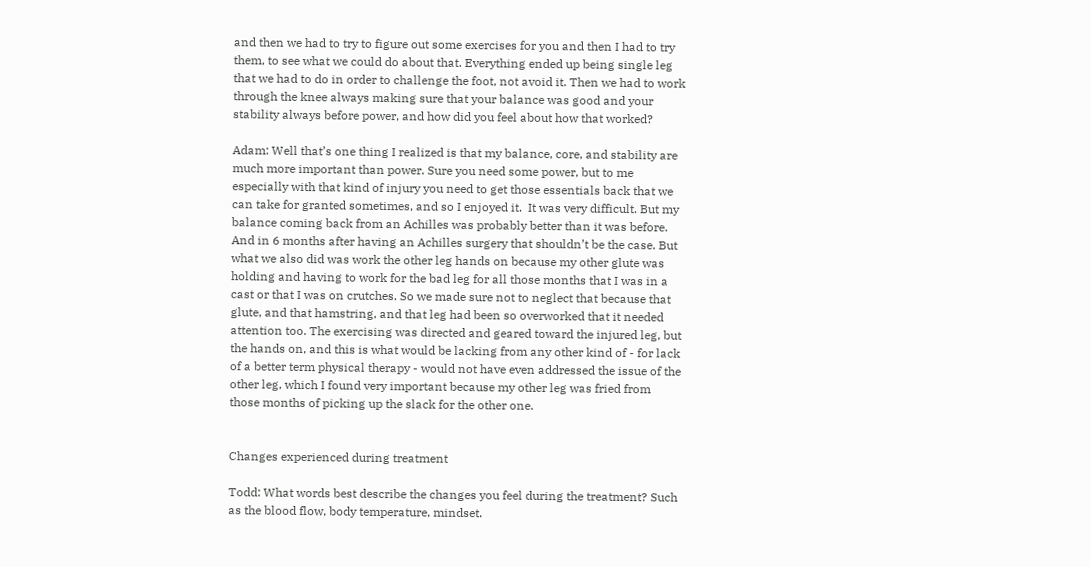and then we had to try to figure out some exercises for you and then I had to try them, to see what we could do about that. Everything ended up being single leg that we had to do in order to challenge the foot, not avoid it. Then we had to work through the knee always making sure that your balance was good and your stability always before power, and how did you feel about how that worked?

Adam: Well that’s one thing I realized is that my balance, core, and stability are much more important than power. Sure you need some power, but to me especially with that kind of injury you need to get those essentials back that we can take for granted sometimes, and so I enjoyed it.  It was very difficult. But my balance coming back from an Achilles was probably better than it was before. And in 6 months after having an Achilles surgery that shouldn’t be the case. But what we also did was work the other leg hands on because my other glute was holding and having to work for the bad leg for all those months that I was in a cast or that I was on crutches. So we made sure not to neglect that because that glute, and that hamstring, and that leg had been so overworked that it needed attention too. The exercising was directed and geared toward the injured leg, but the hands on, and this is what would be lacking from any other kind of - for lack of a better term physical therapy - would not have even addressed the issue of the other leg, which I found very important because my other leg was fried from those months of picking up the slack for the other one.


Changes experienced during treatment

Todd: What words best describe the changes you feel during the treatment? Such as the blood flow, body temperature, mindset.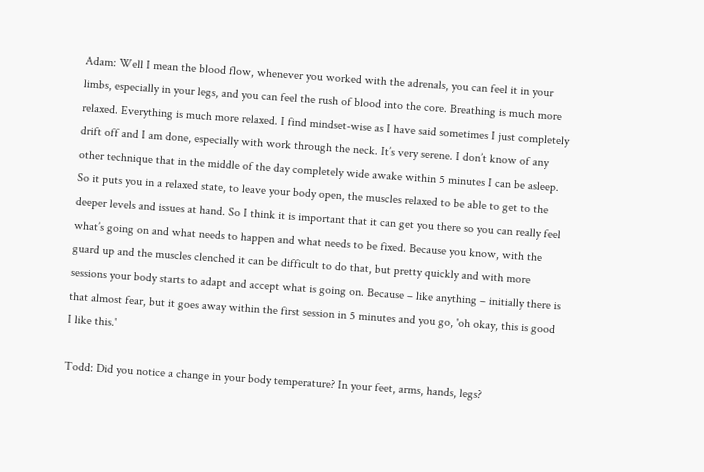Adam: Well I mean the blood flow, whenever you worked with the adrenals, you can feel it in your limbs, especially in your legs, and you can feel the rush of blood into the core. Breathing is much more relaxed. Everything is much more relaxed. I find mindset-wise as I have said sometimes I just completely drift off and I am done, especially with work through the neck. It’s very serene. I don’t know of any other technique that in the middle of the day completely wide awake within 5 minutes I can be asleep. So it puts you in a relaxed state, to leave your body open, the muscles relaxed to be able to get to the deeper levels and issues at hand. So I think it is important that it can get you there so you can really feel what’s going on and what needs to happen and what needs to be fixed. Because you know, with the guard up and the muscles clenched it can be difficult to do that, but pretty quickly and with more sessions your body starts to adapt and accept what is going on. Because – like anything – initially there is that almost fear, but it goes away within the first session in 5 minutes and you go, 'oh okay, this is good I like this.'

Todd: Did you notice a change in your body temperature? In your feet, arms, hands, legs?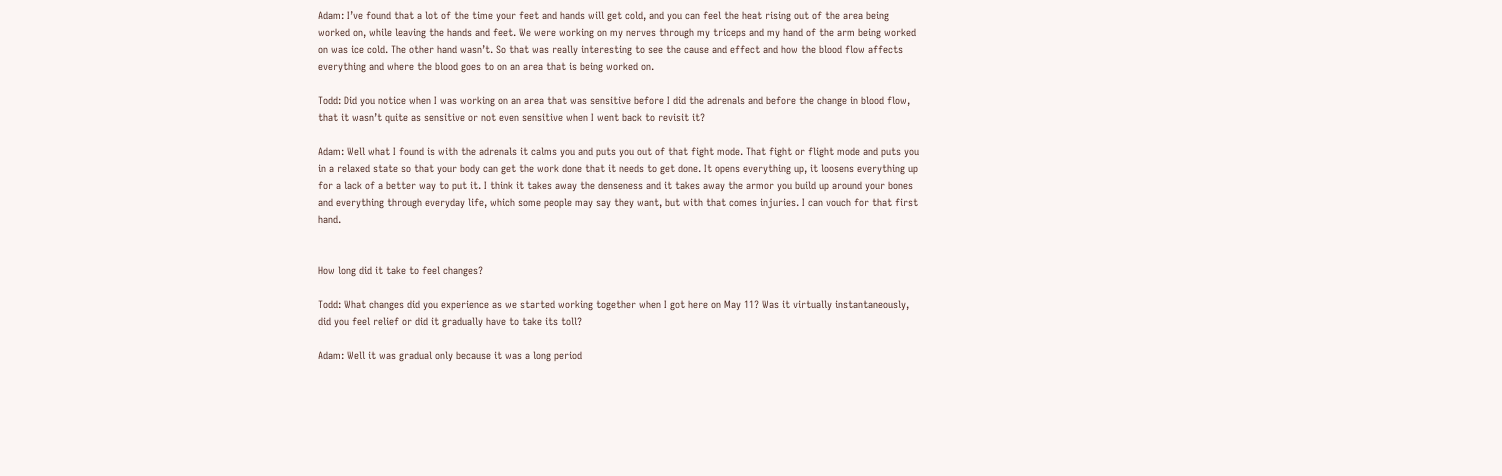Adam: I’ve found that a lot of the time your feet and hands will get cold, and you can feel the heat rising out of the area being worked on, while leaving the hands and feet. We were working on my nerves through my triceps and my hand of the arm being worked on was ice cold. The other hand wasn’t. So that was really interesting to see the cause and effect and how the blood flow affects everything and where the blood goes to on an area that is being worked on.

Todd: Did you notice when I was working on an area that was sensitive before I did the adrenals and before the change in blood flow, that it wasn’t quite as sensitive or not even sensitive when I went back to revisit it?

Adam: Well what I found is with the adrenals it calms you and puts you out of that fight mode. That fight or flight mode and puts you in a relaxed state so that your body can get the work done that it needs to get done. It opens everything up, it loosens everything up for a lack of a better way to put it. I think it takes away the denseness and it takes away the armor you build up around your bones and everything through everyday life, which some people may say they want, but with that comes injuries. I can vouch for that first hand.


How long did it take to feel changes?

Todd: What changes did you experience as we started working together when I got here on May 11? Was it virtually instantaneously, did you feel relief or did it gradually have to take its toll?

Adam: Well it was gradual only because it was a long period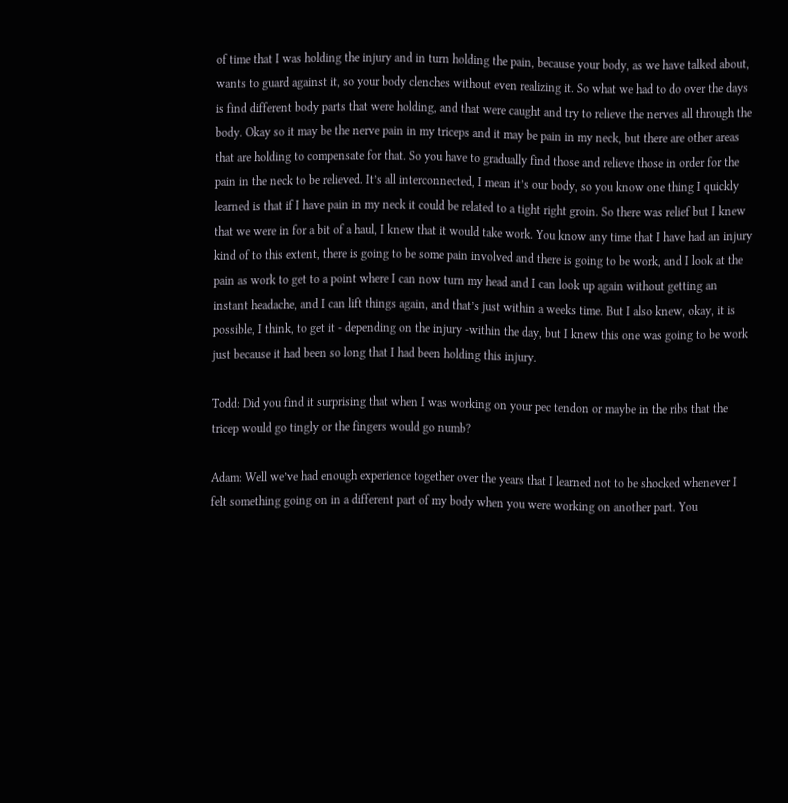of time that I was holding the injury and in turn holding the pain, because your body, as we have talked about, wants to guard against it, so your body clenches without even realizing it. So what we had to do over the days is find different body parts that were holding, and that were caught and try to relieve the nerves all through the body. Okay so it may be the nerve pain in my triceps and it may be pain in my neck, but there are other areas that are holding to compensate for that. So you have to gradually find those and relieve those in order for the pain in the neck to be relieved. It’s all interconnected, I mean it’s our body, so you know one thing I quickly learned is that if I have pain in my neck it could be related to a tight right groin. So there was relief but I knew that we were in for a bit of a haul, I knew that it would take work. You know any time that I have had an injury kind of to this extent, there is going to be some pain involved and there is going to be work, and I look at the pain as work to get to a point where I can now turn my head and I can look up again without getting an instant headache, and I can lift things again, and that’s just within a weeks time. But I also knew, okay, it is possible, I think, to get it - depending on the injury -within the day, but I knew this one was going to be work just because it had been so long that I had been holding this injury.

Todd: Did you find it surprising that when I was working on your pec tendon or maybe in the ribs that the tricep would go tingly or the fingers would go numb?

Adam: Well we’ve had enough experience together over the years that I learned not to be shocked whenever I felt something going on in a different part of my body when you were working on another part. You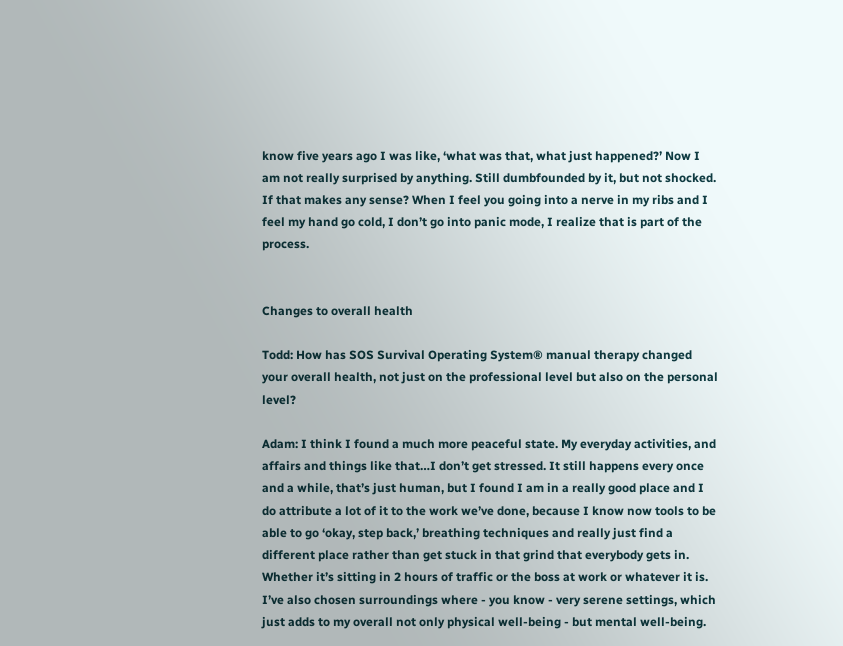know five years ago I was like, ‘what was that, what just happened?’ Now I am not really surprised by anything. Still dumbfounded by it, but not shocked. If that makes any sense? When I feel you going into a nerve in my ribs and I feel my hand go cold, I don’t go into panic mode, I realize that is part of the process.


Changes to overall health

Todd: How has SOS Survival Operating System® manual therapy changed your overall health, not just on the professional level but also on the personal level?

Adam: I think I found a much more peaceful state. My everyday activities, and affairs and things like that…I don’t get stressed. It still happens every once and a while, that’s just human, but I found I am in a really good place and I do attribute a lot of it to the work we’ve done, because I know now tools to be able to go ‘okay, step back,’ breathing techniques and really just find a different place rather than get stuck in that grind that everybody gets in. Whether it’s sitting in 2 hours of traffic or the boss at work or whatever it is. I’ve also chosen surroundings where - you know - very serene settings, which just adds to my overall not only physical well-being - but mental well-being.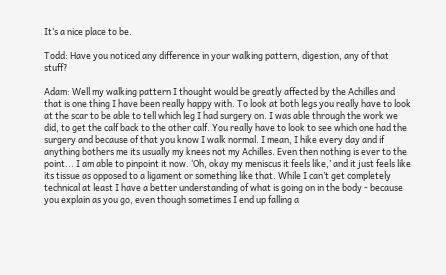It’s a nice place to be.

Todd: Have you noticed any difference in your walking pattern, digestion, any of that stuff?

Adam: Well my walking pattern I thought would be greatly affected by the Achilles and that is one thing I have been really happy with. To look at both legs you really have to look at the scar to be able to tell which leg I had surgery on. I was able through the work we did, to get the calf back to the other calf. You really have to look to see which one had the surgery and because of that you know I walk normal. I mean, I hike every day and if anything bothers me its usually my knees not my Achilles. Even then nothing is ever to the point... I am able to pinpoint it now. ‘Oh, okay my meniscus it feels like,’ and it just feels like its tissue as opposed to a ligament or something like that. While I can’t get completely technical at least I have a better understanding of what is going on in the body - because you explain as you go, even though sometimes I end up falling a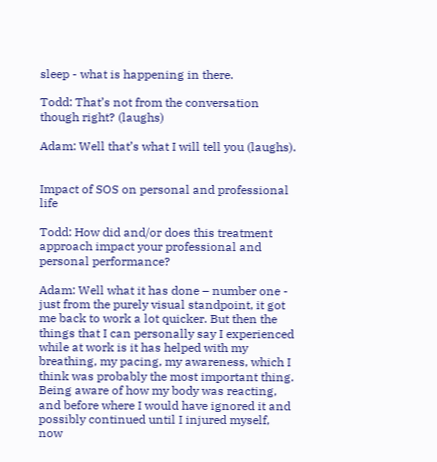sleep - what is happening in there.

Todd: That’s not from the conversation though right? (laughs)

Adam: Well that’s what I will tell you (laughs).


Impact of SOS on personal and professional life

Todd: How did and/or does this treatment approach impact your professional and personal performance?

Adam: Well what it has done – number one - just from the purely visual standpoint, it got me back to work a lot quicker. But then the things that I can personally say I experienced while at work is it has helped with my breathing, my pacing, my awareness, which I think was probably the most important thing. Being aware of how my body was reacting, and before where I would have ignored it and possibly continued until I injured myself, now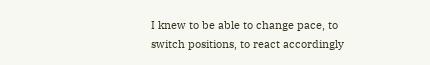I knew to be able to change pace, to switch positions, to react accordingly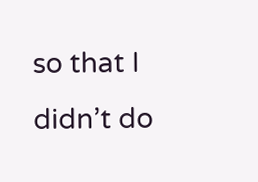so that I didn’t do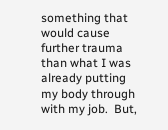something that would cause further trauma than what I was already putting my body through with my job.  But,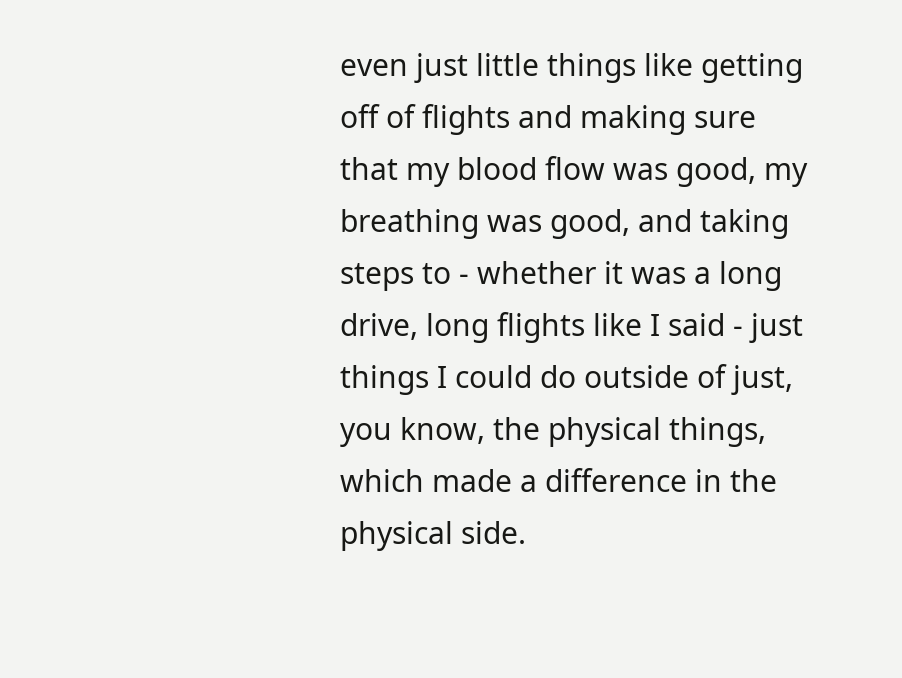even just little things like getting off of flights and making sure that my blood flow was good, my breathing was good, and taking steps to - whether it was a long drive, long flights like I said - just things I could do outside of just, you know, the physical things, which made a difference in the physical side.